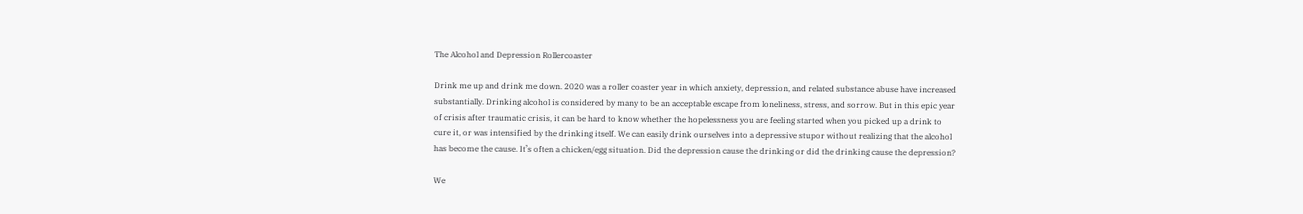The Alcohol and Depression Rollercoaster

Drink me up and drink me down. 2020 was a roller coaster year in which anxiety, depression, and related substance abuse have increased substantially. Drinking alcohol is considered by many to be an acceptable escape from loneliness, stress, and sorrow. But in this epic year of crisis after traumatic crisis, it can be hard to know whether the hopelessness you are feeling started when you picked up a drink to cure it, or was intensified by the drinking itself. We can easily drink ourselves into a depressive stupor without realizing that the alcohol has become the cause. It’s often a chicken/egg situation. Did the depression cause the drinking or did the drinking cause the depression?

We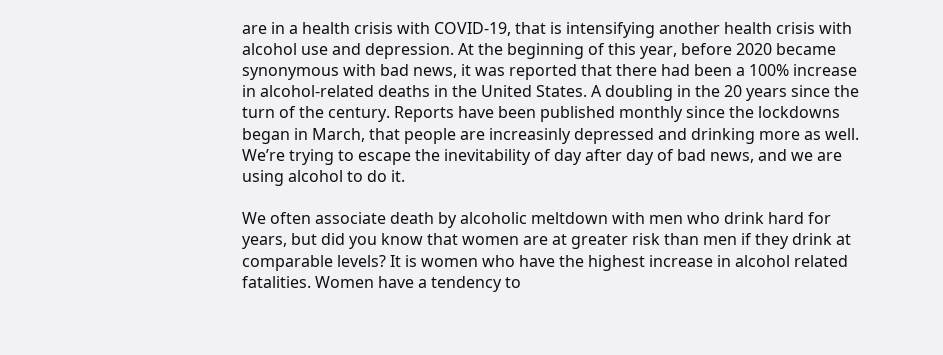are in a health crisis with COVID-19, that is intensifying another health crisis with alcohol use and depression. At the beginning of this year, before 2020 became synonymous with bad news, it was reported that there had been a 100% increase in alcohol-related deaths in the United States. A doubling in the 20 years since the turn of the century. Reports have been published monthly since the lockdowns began in March, that people are increasinly depressed and drinking more as well. We’re trying to escape the inevitability of day after day of bad news, and we are using alcohol to do it.

We often associate death by alcoholic meltdown with men who drink hard for years, but did you know that women are at greater risk than men if they drink at comparable levels? It is women who have the highest increase in alcohol related fatalities. Women have a tendency to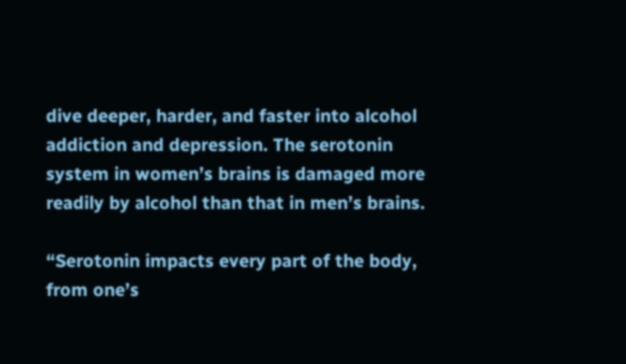dive deeper, harder, and faster into alcohol addiction and depression. The serotonin system in women’s brains is damaged more readily by alcohol than that in men’s brains.

“Serotonin impacts every part of the body, from one’s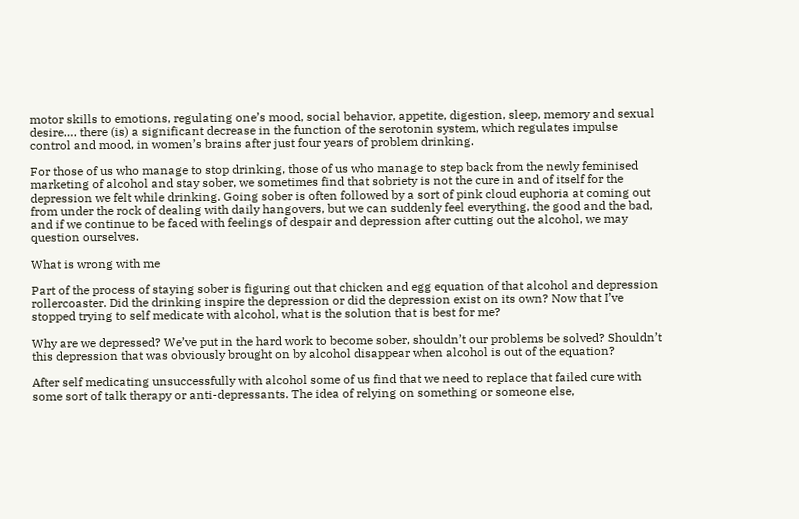motor skills to emotions, regulating one’s mood, social behavior, appetite, digestion, sleep, memory and sexual desire…. there (is) a significant decrease in the function of the serotonin system, which regulates impulse control and mood, in women’s brains after just four years of problem drinking.

For those of us who manage to stop drinking, those of us who manage to step back from the newly feminised marketing of alcohol and stay sober, we sometimes find that sobriety is not the cure in and of itself for the depression we felt while drinking. Going sober is often followed by a sort of pink cloud euphoria at coming out from under the rock of dealing with daily hangovers, but we can suddenly feel everything, the good and the bad, and if we continue to be faced with feelings of despair and depression after cutting out the alcohol, we may question ourselves.

What is wrong with me

Part of the process of staying sober is figuring out that chicken and egg equation of that alcohol and depression rollercoaster. Did the drinking inspire the depression or did the depression exist on its own? Now that I’ve stopped trying to self medicate with alcohol, what is the solution that is best for me?

Why are we depressed? We’ve put in the hard work to become sober, shouldn’t our problems be solved? Shouldn’t this depression that was obviously brought on by alcohol disappear when alcohol is out of the equation?

After self medicating unsuccessfully with alcohol some of us find that we need to replace that failed cure with some sort of talk therapy or anti-depressants. The idea of relying on something or someone else,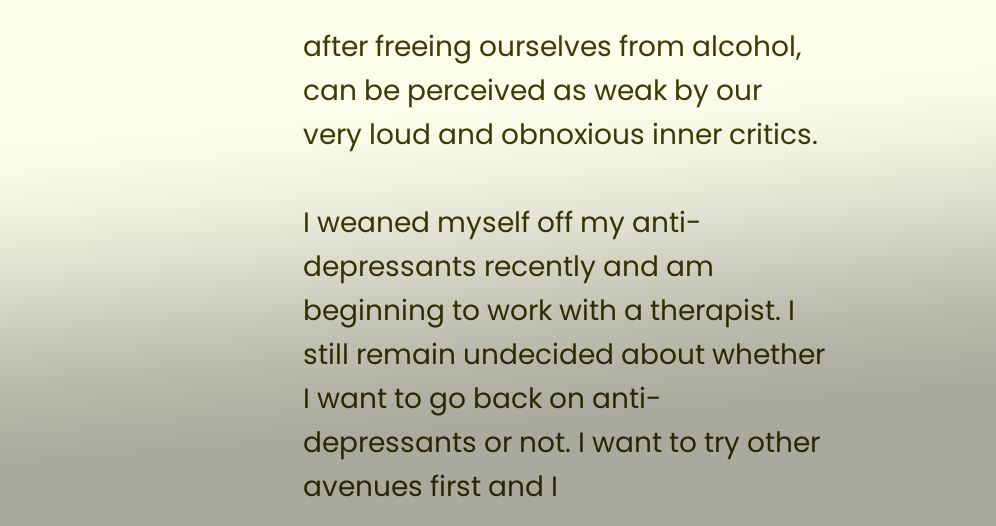after freeing ourselves from alcohol, can be perceived as weak by our very loud and obnoxious inner critics.

I weaned myself off my anti-depressants recently and am beginning to work with a therapist. I still remain undecided about whether I want to go back on anti-depressants or not. I want to try other avenues first and I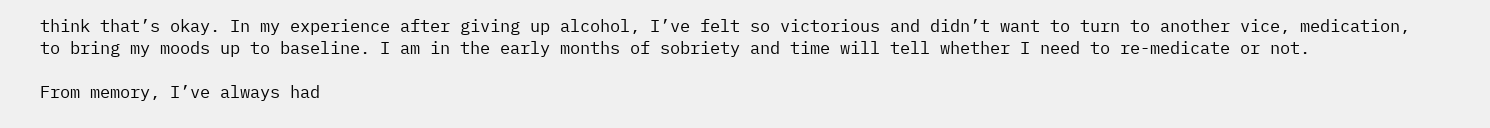think that’s okay. In my experience after giving up alcohol, I’ve felt so victorious and didn’t want to turn to another vice, medication, to bring my moods up to baseline. I am in the early months of sobriety and time will tell whether I need to re-medicate or not.

From memory, I’ve always had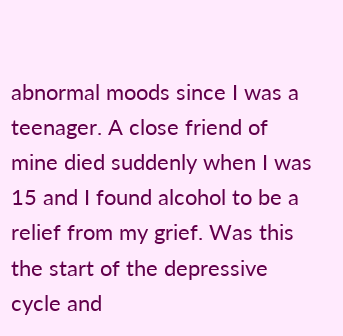abnormal moods since I was a teenager. A close friend of mine died suddenly when I was 15 and I found alcohol to be a relief from my grief. Was this the start of the depressive cycle and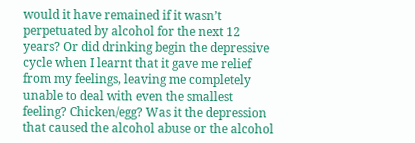would it have remained if it wasn’t perpetuated by alcohol for the next 12 years? Or did drinking begin the depressive cycle when I learnt that it gave me relief from my feelings, leaving me completely unable to deal with even the smallest feeling? Chicken/egg? Was it the depression that caused the alcohol abuse or the alcohol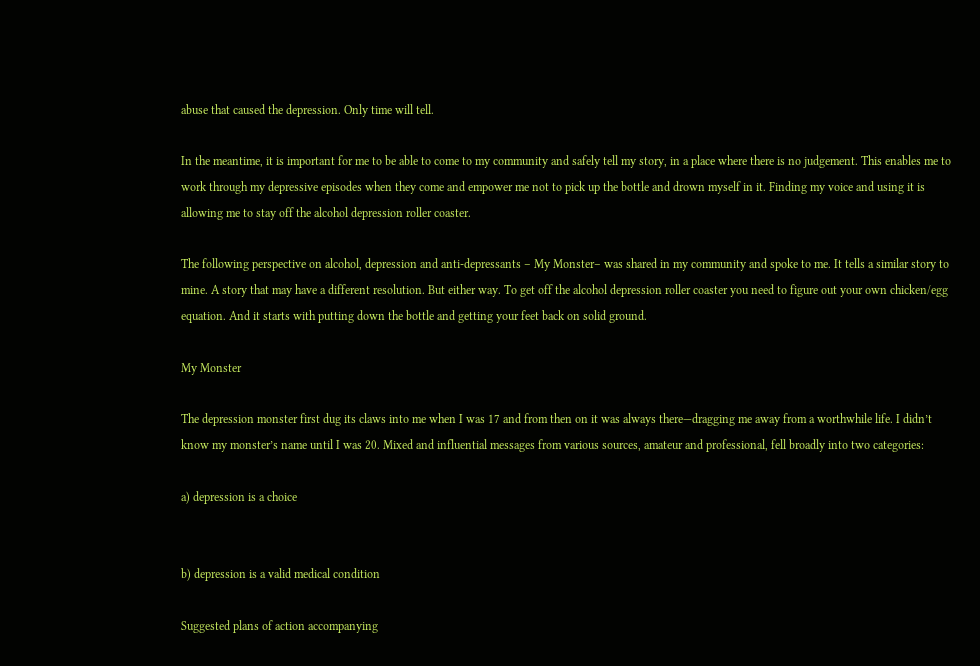abuse that caused the depression. Only time will tell.

In the meantime, it is important for me to be able to come to my community and safely tell my story, in a place where there is no judgement. This enables me to work through my depressive episodes when they come and empower me not to pick up the bottle and drown myself in it. Finding my voice and using it is allowing me to stay off the alcohol depression roller coaster.

The following perspective on alcohol, depression and anti-depressants – My Monster– was shared in my community and spoke to me. It tells a similar story to mine. A story that may have a different resolution. But either way. To get off the alcohol depression roller coaster you need to figure out your own chicken/egg equation. And it starts with putting down the bottle and getting your feet back on solid ground.

My Monster

The depression monster first dug its claws into me when I was 17 and from then on it was always there—dragging me away from a worthwhile life. I didn’t know my monster’s name until I was 20. Mixed and influential messages from various sources, amateur and professional, fell broadly into two categories:

a) depression is a choice


b) depression is a valid medical condition

Suggested plans of action accompanying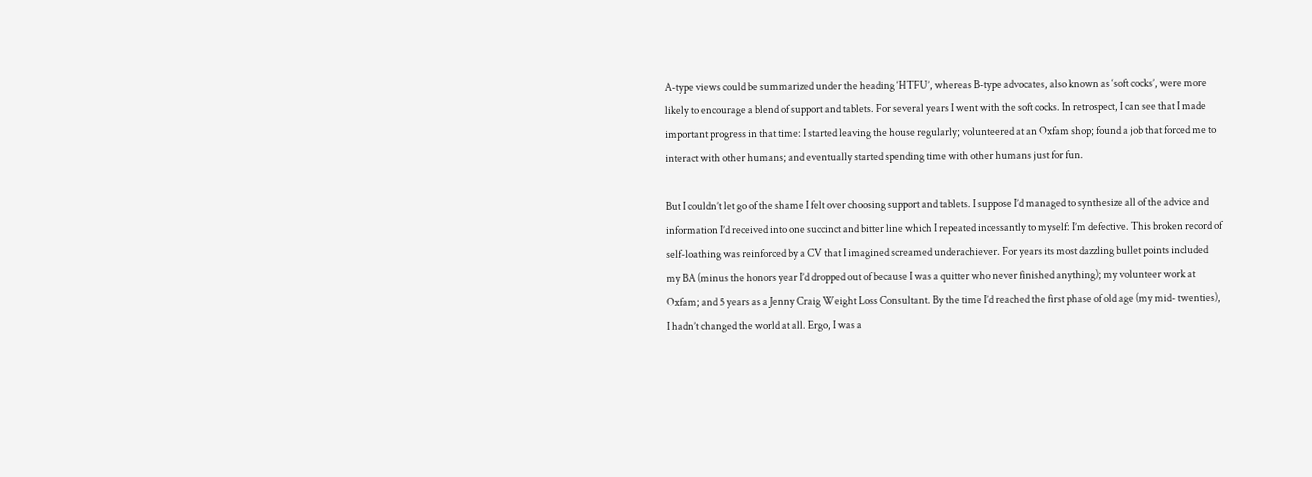A-type views could be summarized under the heading ‘HTFU’, whereas B-type advocates, also known as ‘soft cocks’, were more likely to encourage a blend of support and tablets. For several years I went with the soft cocks. In retrospect, I can see that I made important progress in that time: I started leaving the house regularly; volunteered at an Oxfam shop; found a job that forced me to interact with other humans; and eventually started spending time with other humans just for fun.

But I couldn’t let go of the shame I felt over choosing support and tablets. I suppose I’d managed to synthesize all of the advice and information I’d received into one succinct and bitter line which I repeated incessantly to myself: I’m defective. This broken record of self-loathing was reinforced by a CV that I imagined screamed underachiever. For years its most dazzling bullet points included my BA (minus the honors year I’d dropped out of because I was a quitter who never finished anything); my volunteer work at Oxfam; and 5 years as a Jenny Craig Weight Loss Consultant. By the time I’d reached the first phase of old age (my mid- twenties), I hadn’t changed the world at all. Ergo, I was a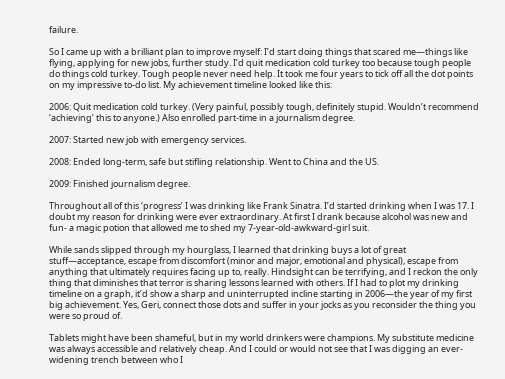failure.

So I came up with a brilliant plan to improve myself: I’d start doing things that scared me—things like flying, applying for new jobs, further study. I’d quit medication cold turkey too because tough people do things cold turkey. Tough people never need help. It took me four years to tick off all the dot points on my impressive to-do list. My achievement timeline looked like this:

2006: Quit medication cold turkey. (Very painful, possibly tough, definitely stupid. Wouldn’t recommend ‘achieving’ this to anyone.) Also enrolled part-time in a journalism degree.

2007: Started new job with emergency services.

2008: Ended long-term, safe but stifling relationship. Went to China and the US.

2009: Finished journalism degree.

Throughout all of this ‘progress’ I was drinking like Frank Sinatra. I’d started drinking when I was 17. I doubt my reason for drinking were ever extraordinary. At first I drank because alcohol was new and fun- a magic potion that allowed me to shed my 7-year-old-awkward-girl suit.

While sands slipped through my hourglass, I learned that drinking buys a lot of great stuff—acceptance, escape from discomfort (minor and major, emotional and physical), escape from anything that ultimately requires facing up to, really. Hindsight can be terrifying, and I reckon the only thing that diminishes that terror is sharing lessons learned with others. If I had to plot my drinking timeline on a graph, it’d show a sharp and uninterrupted incline starting in 2006—the year of my first big achievement. Yes, Geri, connect those dots and suffer in your jocks as you reconsider the thing you were so proud of.

Tablets might have been shameful, but in my world drinkers were champions. My substitute medicine was always accessible and relatively cheap. And I could or would not see that I was digging an ever-widening trench between who I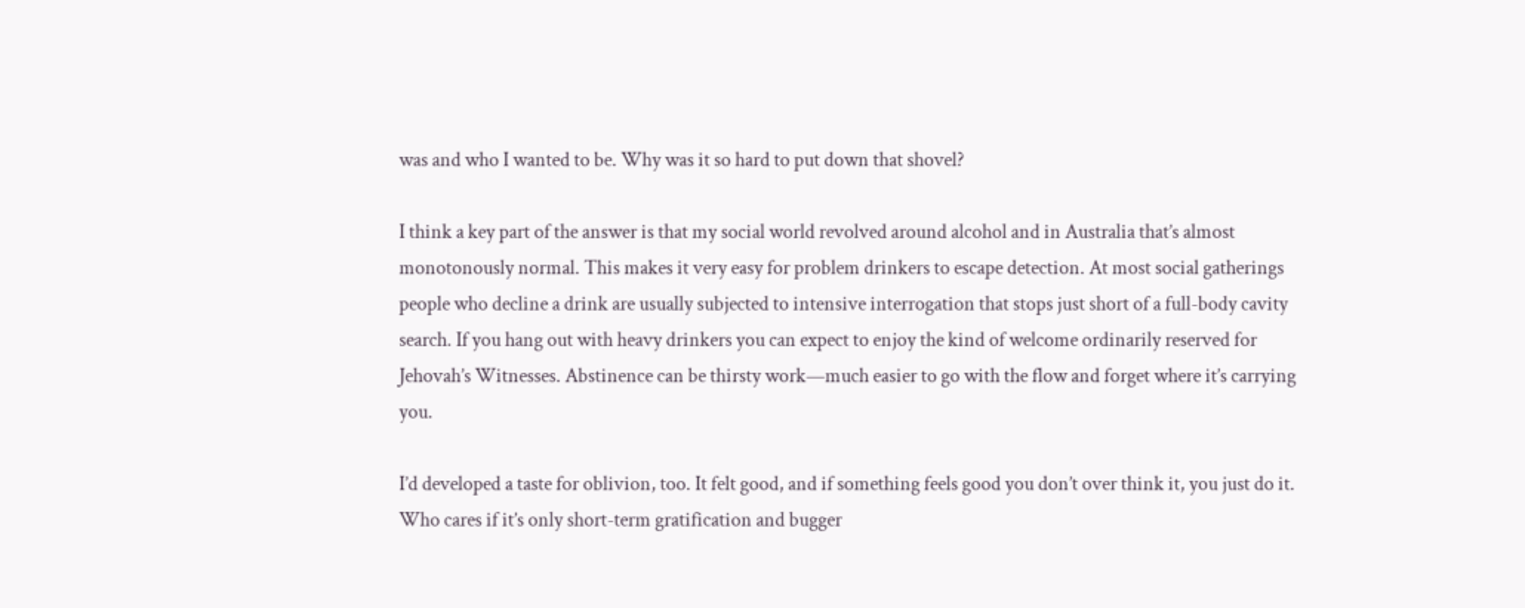was and who I wanted to be. Why was it so hard to put down that shovel?

I think a key part of the answer is that my social world revolved around alcohol and in Australia that’s almost monotonously normal. This makes it very easy for problem drinkers to escape detection. At most social gatherings people who decline a drink are usually subjected to intensive interrogation that stops just short of a full-body cavity search. If you hang out with heavy drinkers you can expect to enjoy the kind of welcome ordinarily reserved for Jehovah’s Witnesses. Abstinence can be thirsty work—much easier to go with the flow and forget where it’s carrying you.

I’d developed a taste for oblivion, too. It felt good, and if something feels good you don’t over think it, you just do it. Who cares if it’s only short-term gratification and bugger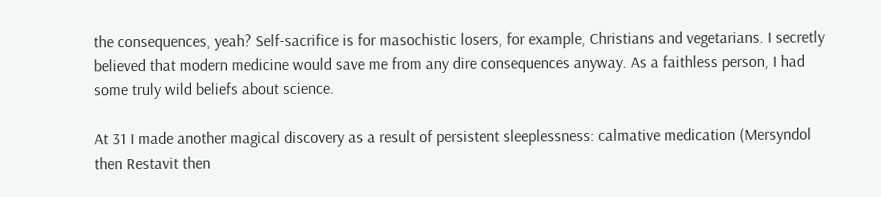the consequences, yeah? Self-sacrifice is for masochistic losers, for example, Christians and vegetarians. I secretly believed that modern medicine would save me from any dire consequences anyway. As a faithless person, I had some truly wild beliefs about science.

At 31 I made another magical discovery as a result of persistent sleeplessness: calmative medication (Mersyndol then Restavit then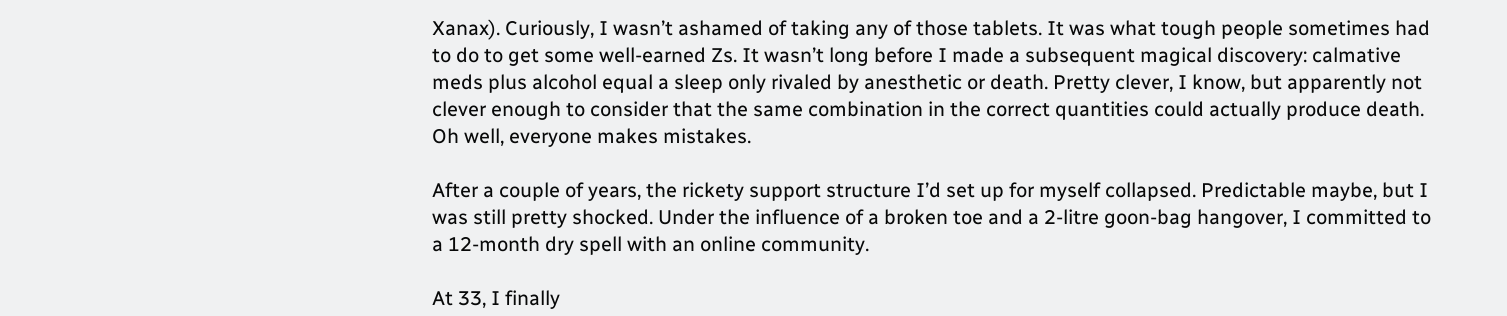Xanax). Curiously, I wasn’t ashamed of taking any of those tablets. It was what tough people sometimes had to do to get some well-earned Zs. It wasn’t long before I made a subsequent magical discovery: calmative meds plus alcohol equal a sleep only rivaled by anesthetic or death. Pretty clever, I know, but apparently not clever enough to consider that the same combination in the correct quantities could actually produce death. Oh well, everyone makes mistakes.

After a couple of years, the rickety support structure I’d set up for myself collapsed. Predictable maybe, but I was still pretty shocked. Under the influence of a broken toe and a 2-litre goon-bag hangover, I committed to a 12-month dry spell with an online community.

At 33, I finally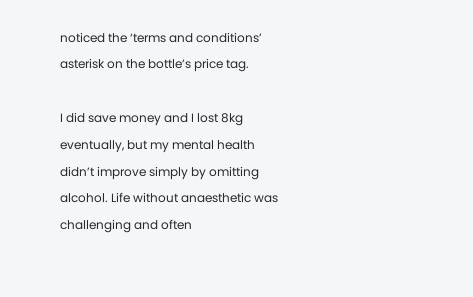noticed the ‘terms and conditions’ asterisk on the bottle’s price tag.

I did save money and I lost 8kg eventually, but my mental health didn’t improve simply by omitting alcohol. Life without anaesthetic was challenging and often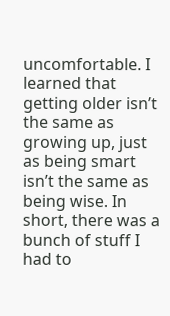uncomfortable. I learned that getting older isn’t the same as growing up, just as being smart isn’t the same as being wise. In short, there was a bunch of stuff I had to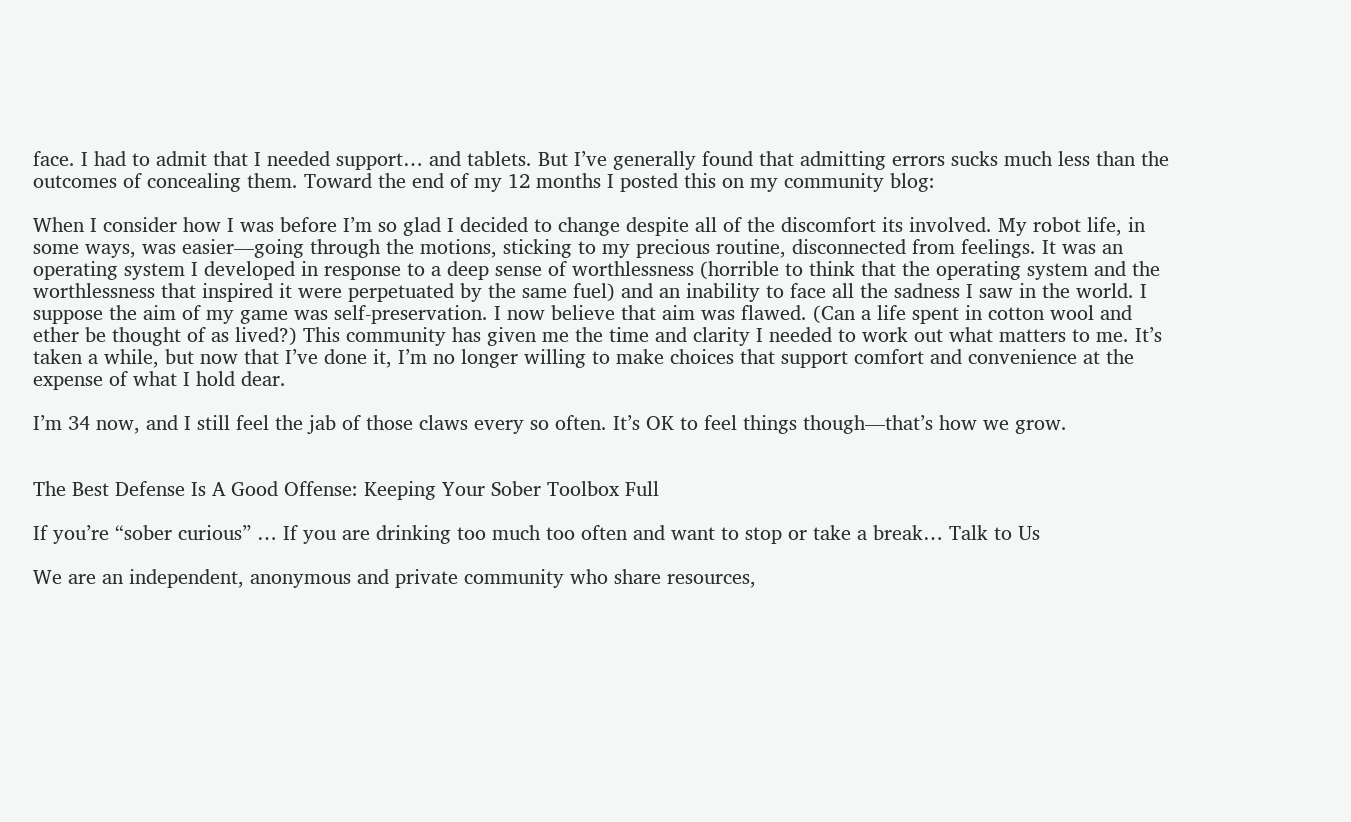face. I had to admit that I needed support… and tablets. But I’ve generally found that admitting errors sucks much less than the outcomes of concealing them. Toward the end of my 12 months I posted this on my community blog:

When I consider how I was before I’m so glad I decided to change despite all of the discomfort its involved. My robot life, in some ways, was easier—going through the motions, sticking to my precious routine, disconnected from feelings. It was an operating system I developed in response to a deep sense of worthlessness (horrible to think that the operating system and the worthlessness that inspired it were perpetuated by the same fuel) and an inability to face all the sadness I saw in the world. I suppose the aim of my game was self-preservation. I now believe that aim was flawed. (Can a life spent in cotton wool and ether be thought of as lived?) This community has given me the time and clarity I needed to work out what matters to me. It’s taken a while, but now that I’ve done it, I’m no longer willing to make choices that support comfort and convenience at the expense of what I hold dear.

I’m 34 now, and I still feel the jab of those claws every so often. It’s OK to feel things though—that’s how we grow.


The Best Defense Is A Good Offense: Keeping Your Sober Toolbox Full

If you’re “sober curious” … If you are drinking too much too often and want to stop or take a break… Talk to Us

We are an independent, anonymous and private community who share resources,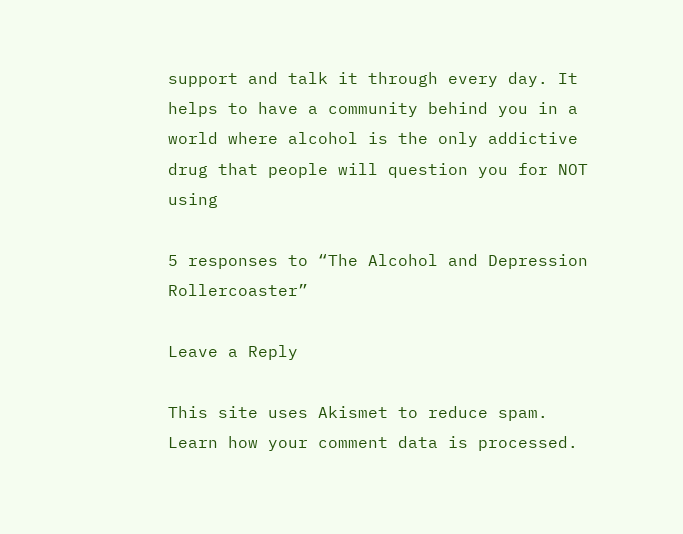support and talk it through every day. It helps to have a community behind you in a world where alcohol is the only addictive drug that people will question you for NOT using

5 responses to “The Alcohol and Depression Rollercoaster”

Leave a Reply

This site uses Akismet to reduce spam. Learn how your comment data is processed.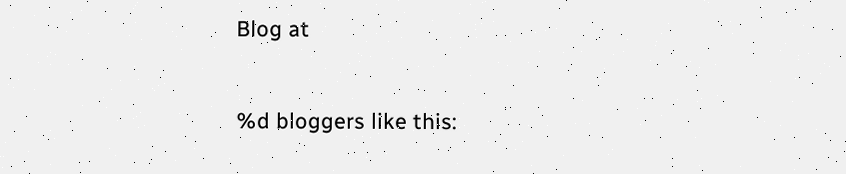Blog at


%d bloggers like this: